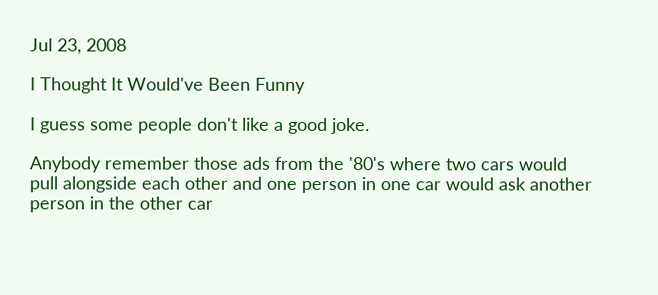Jul 23, 2008

I Thought It Would've Been Funny

I guess some people don't like a good joke.

Anybody remember those ads from the '80's where two cars would pull alongside each other and one person in one car would ask another person in the other car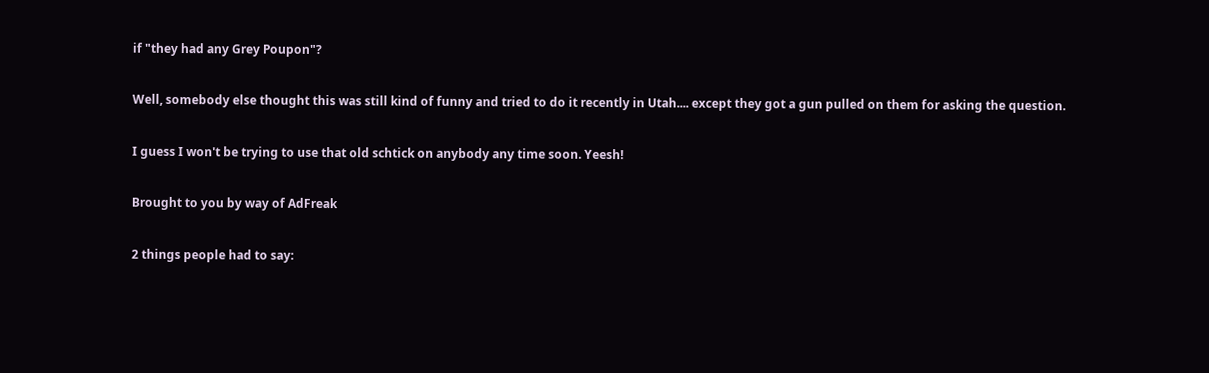if "they had any Grey Poupon"?

Well, somebody else thought this was still kind of funny and tried to do it recently in Utah.... except they got a gun pulled on them for asking the question.

I guess I won't be trying to use that old schtick on anybody any time soon. Yeesh!

Brought to you by way of AdFreak

2 things people had to say: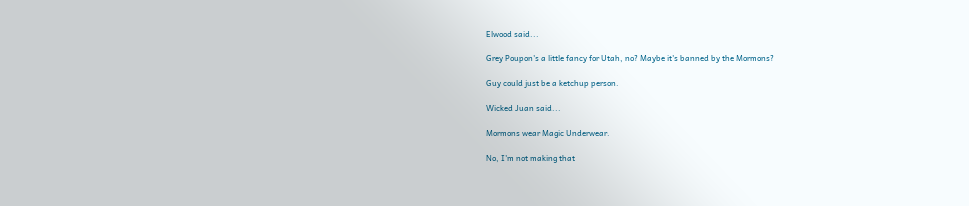Elwood said...

Grey Poupon's a little fancy for Utah, no? Maybe it's banned by the Mormons?

Guy could just be a ketchup person.

Wicked Juan said...

Mormons wear Magic Underwear.

No, I'm not making that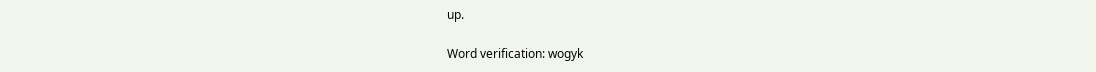up.

Word verification: wogyk